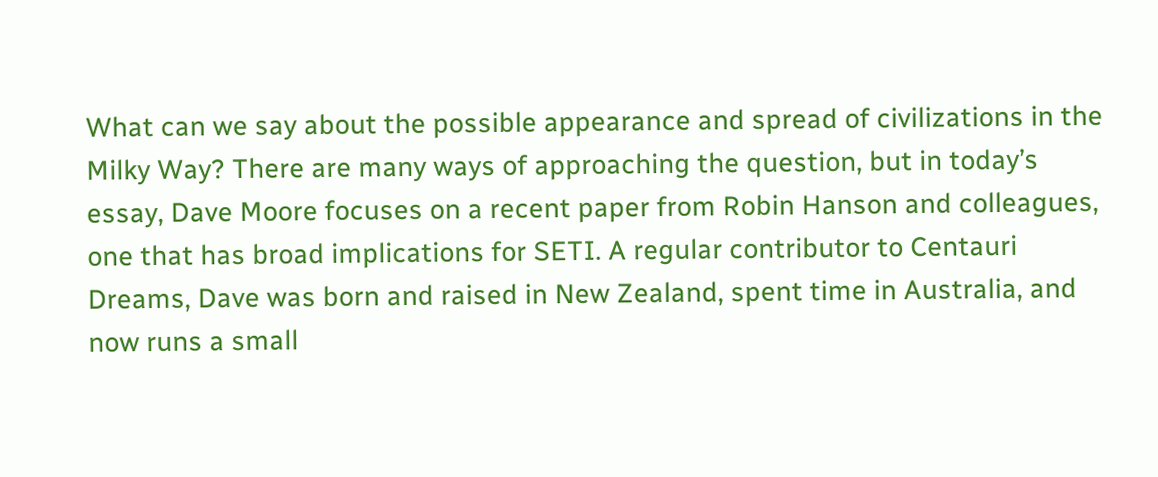What can we say about the possible appearance and spread of civilizations in the Milky Way? There are many ways of approaching the question, but in today’s essay, Dave Moore focuses on a recent paper from Robin Hanson and colleagues, one that has broad implications for SETI. A regular contributor to Centauri Dreams, Dave was born and raised in New Zealand, spent time in Australia, and now runs a small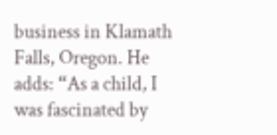business in Klamath Falls, Oregon. He adds: “As a child, I was fascinated by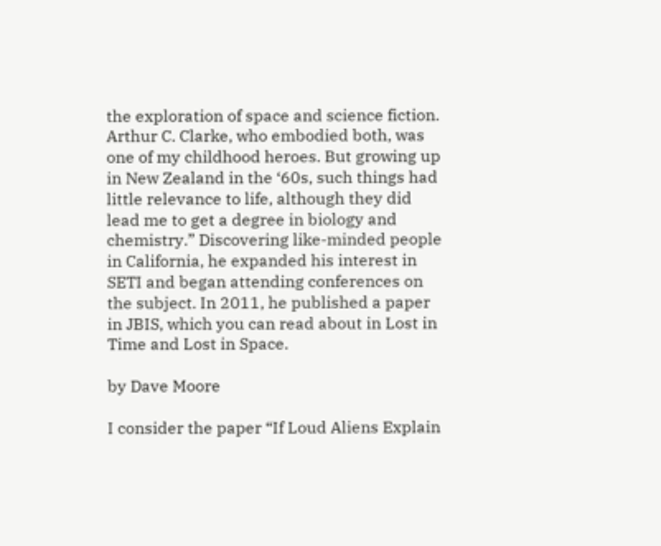the exploration of space and science fiction. Arthur C. Clarke, who embodied both, was one of my childhood heroes. But growing up in New Zealand in the ‘60s, such things had little relevance to life, although they did lead me to get a degree in biology and chemistry.” Discovering like-minded people in California, he expanded his interest in SETI and began attending conferences on the subject. In 2011, he published a paper in JBIS, which you can read about in Lost in Time and Lost in Space.

by Dave Moore

I consider the paper “If Loud Aliens Explain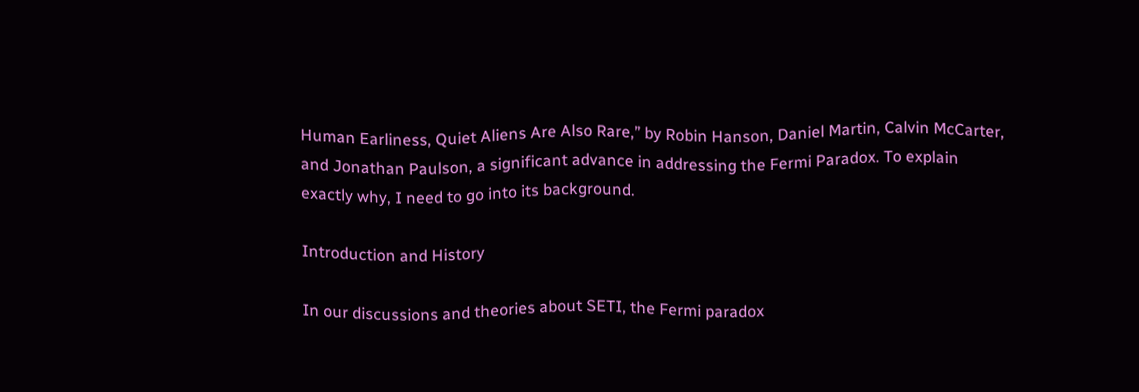Human Earliness, Quiet Aliens Are Also Rare,” by Robin Hanson, Daniel Martin, Calvin McCarter, and Jonathan Paulson, a significant advance in addressing the Fermi Paradox. To explain exactly why, I need to go into its background.

Introduction and History

In our discussions and theories about SETI, the Fermi paradox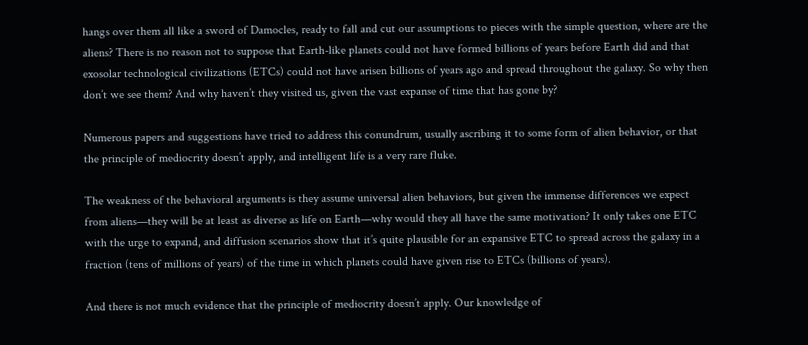hangs over them all like a sword of Damocles, ready to fall and cut our assumptions to pieces with the simple question, where are the aliens? There is no reason not to suppose that Earth-like planets could not have formed billions of years before Earth did and that exosolar technological civilizations (ETCs) could not have arisen billions of years ago and spread throughout the galaxy. So why then don’t we see them? And why haven’t they visited us, given the vast expanse of time that has gone by?

Numerous papers and suggestions have tried to address this conundrum, usually ascribing it to some form of alien behavior, or that the principle of mediocrity doesn’t apply, and intelligent life is a very rare fluke.

The weakness of the behavioral arguments is they assume universal alien behaviors, but given the immense differences we expect from aliens—they will be at least as diverse as life on Earth—why would they all have the same motivation? It only takes one ETC with the urge to expand, and diffusion scenarios show that it’s quite plausible for an expansive ETC to spread across the galaxy in a fraction (tens of millions of years) of the time in which planets could have given rise to ETCs (billions of years).

And there is not much evidence that the principle of mediocrity doesn’t apply. Our knowledge of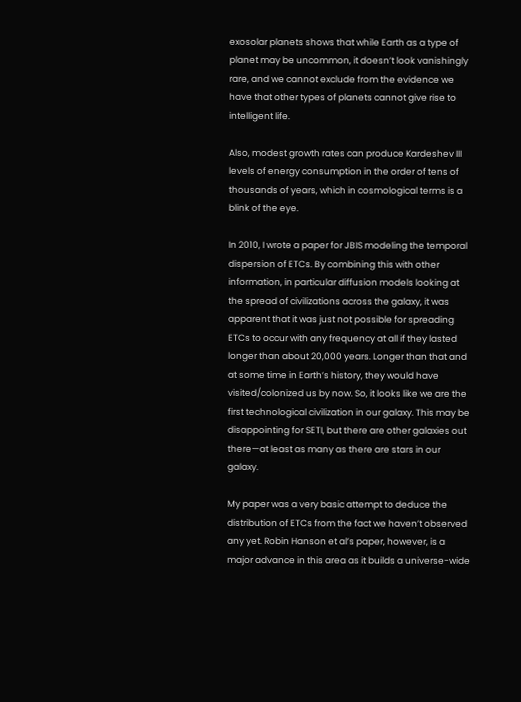exosolar planets shows that while Earth as a type of planet may be uncommon, it doesn’t look vanishingly rare, and we cannot exclude from the evidence we have that other types of planets cannot give rise to intelligent life.

Also, modest growth rates can produce Kardeshev III levels of energy consumption in the order of tens of thousands of years, which in cosmological terms is a blink of the eye.

In 2010, I wrote a paper for JBIS modeling the temporal dispersion of ETCs. By combining this with other information, in particular diffusion models looking at the spread of civilizations across the galaxy, it was apparent that it was just not possible for spreading ETCs to occur with any frequency at all if they lasted longer than about 20,000 years. Longer than that and at some time in Earth’s history, they would have visited/colonized us by now. So, it looks like we are the first technological civilization in our galaxy. This may be disappointing for SETI, but there are other galaxies out there—at least as many as there are stars in our galaxy.

My paper was a very basic attempt to deduce the distribution of ETCs from the fact we haven’t observed any yet. Robin Hanson et al’s paper, however, is a major advance in this area as it builds a universe-wide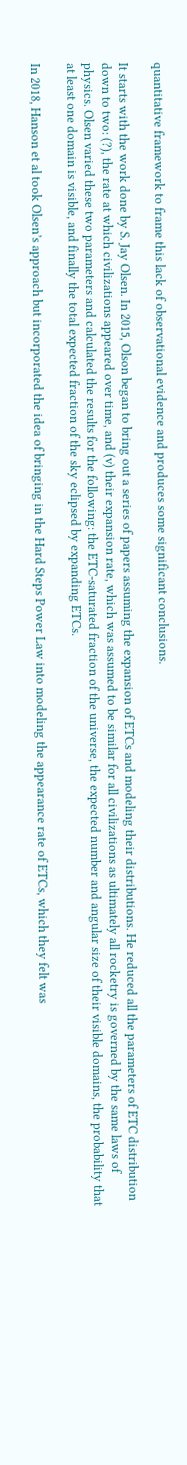quantitative framework to frame this lack of observational evidence and produces some significant conclusions.

It starts with the work done by S. Jay Olsen. In 2015, Olson began to bring out a series of papers assuming the expansion of ETCs and modeling their distributions. He reduced all the parameters of ETC distribution down to two: (?), the rate at which civilizations appeared over time, and (v) their expansion rate, which was assumed to be similar for all civilizations as ultimately all rocketry is governed by the same laws of physics. Olsen varied these two parameters and calculated the results for the following: the ETC-saturated fraction of the universe, the expected number and angular size of their visible domains, the probability that at least one domain is visible, and finally the total expected fraction of the sky eclipsed by expanding ETCs.

In 2018, Hanson et al took Olsen’s approach but incorporated the idea of bringing in the Hard Steps Power Law into modeling the appearance rate of ETCs, which they felt was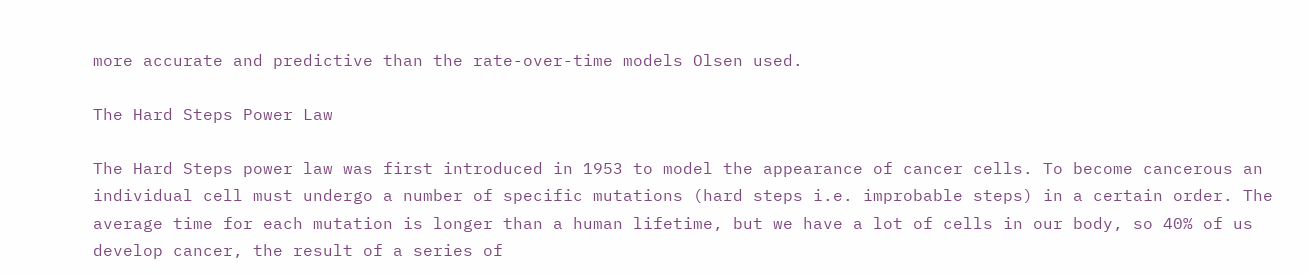more accurate and predictive than the rate-over-time models Olsen used.

The Hard Steps Power Law

The Hard Steps power law was first introduced in 1953 to model the appearance of cancer cells. To become cancerous an individual cell must undergo a number of specific mutations (hard steps i.e. improbable steps) in a certain order. The average time for each mutation is longer than a human lifetime, but we have a lot of cells in our body, so 40% of us develop cancer, the result of a series of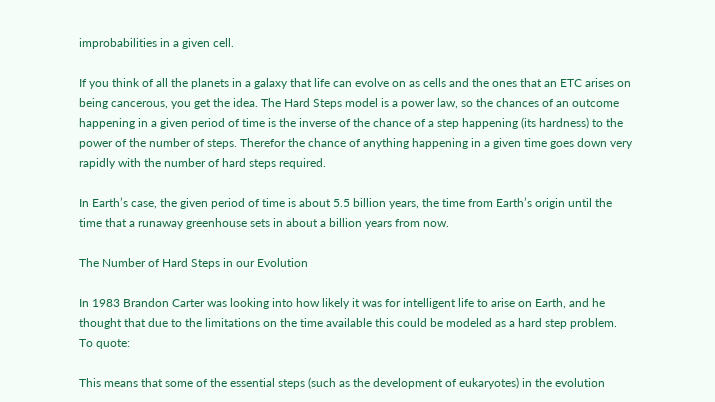improbabilities in a given cell.

If you think of all the planets in a galaxy that life can evolve on as cells and the ones that an ETC arises on being cancerous, you get the idea. The Hard Steps model is a power law, so the chances of an outcome happening in a given period of time is the inverse of the chance of a step happening (its hardness) to the power of the number of steps. Therefor the chance of anything happening in a given time goes down very rapidly with the number of hard steps required.

In Earth’s case, the given period of time is about 5.5 billion years, the time from Earth’s origin until the time that a runaway greenhouse sets in about a billion years from now.

The Number of Hard Steps in our Evolution

In 1983 Brandon Carter was looking into how likely it was for intelligent life to arise on Earth, and he thought that due to the limitations on the time available this could be modeled as a hard step problem. To quote:

This means that some of the essential steps (such as the development of eukaryotes) in the evolution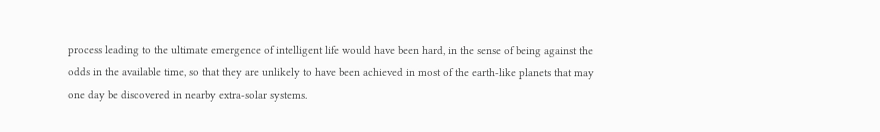process leading to the ultimate emergence of intelligent life would have been hard, in the sense of being against the odds in the available time, so that they are unlikely to have been achieved in most of the earth-like planets that may one day be discovered in nearby extra-solar systems.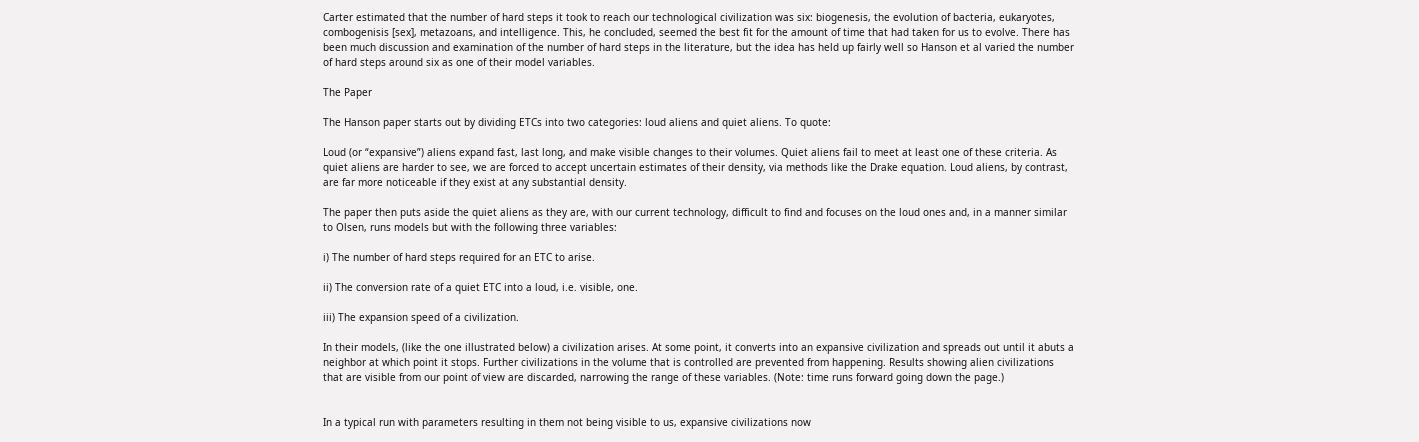Carter estimated that the number of hard steps it took to reach our technological civilization was six: biogenesis, the evolution of bacteria, eukaryotes, combogenisis [sex], metazoans, and intelligence. This, he concluded, seemed the best fit for the amount of time that had taken for us to evolve. There has been much discussion and examination of the number of hard steps in the literature, but the idea has held up fairly well so Hanson et al varied the number of hard steps around six as one of their model variables.

The Paper

The Hanson paper starts out by dividing ETCs into two categories: loud aliens and quiet aliens. To quote:

Loud (or “expansive”) aliens expand fast, last long, and make visible changes to their volumes. Quiet aliens fail to meet at least one of these criteria. As quiet aliens are harder to see, we are forced to accept uncertain estimates of their density, via methods like the Drake equation. Loud aliens, by contrast, are far more noticeable if they exist at any substantial density.

The paper then puts aside the quiet aliens as they are, with our current technology, difficult to find and focuses on the loud ones and, in a manner similar to Olsen, runs models but with the following three variables:

i) The number of hard steps required for an ETC to arise.

ii) The conversion rate of a quiet ETC into a loud, i.e. visible, one.

iii) The expansion speed of a civilization.

In their models, (like the one illustrated below) a civilization arises. At some point, it converts into an expansive civilization and spreads out until it abuts a neighbor at which point it stops. Further civilizations in the volume that is controlled are prevented from happening. Results showing alien civilizations that are visible from our point of view are discarded, narrowing the range of these variables. (Note: time runs forward going down the page.)


In a typical run with parameters resulting in them not being visible to us, expansive civilizations now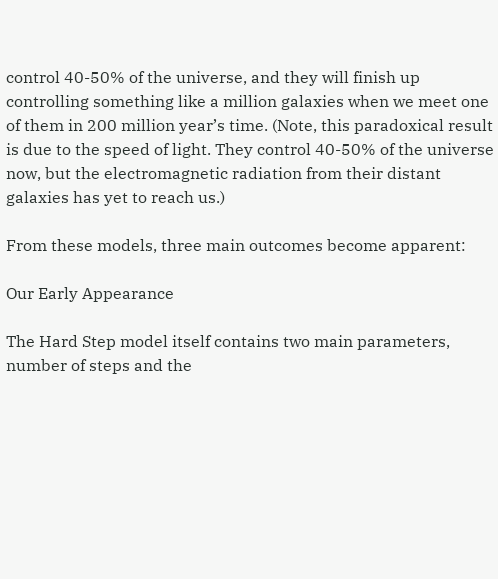control 40-50% of the universe, and they will finish up controlling something like a million galaxies when we meet one of them in 200 million year’s time. (Note, this paradoxical result is due to the speed of light. They control 40-50% of the universe now, but the electromagnetic radiation from their distant galaxies has yet to reach us.)

From these models, three main outcomes become apparent:

Our Early Appearance

The Hard Step model itself contains two main parameters, number of steps and the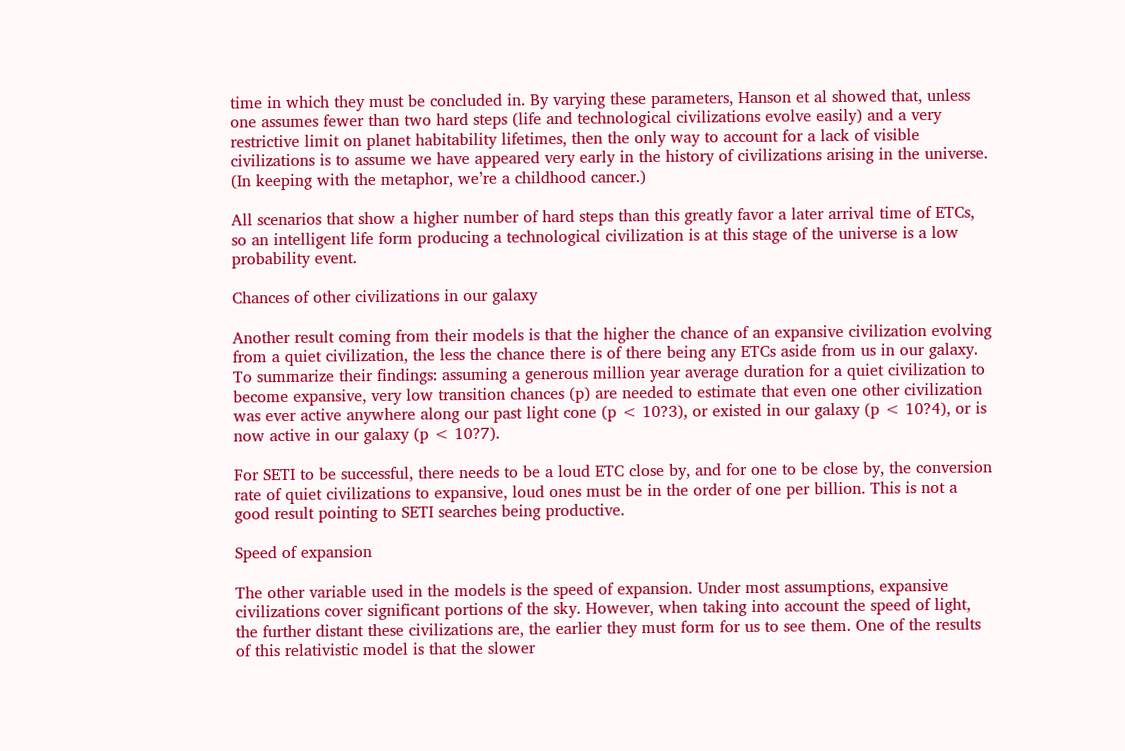time in which they must be concluded in. By varying these parameters, Hanson et al showed that, unless one assumes fewer than two hard steps (life and technological civilizations evolve easily) and a very restrictive limit on planet habitability lifetimes, then the only way to account for a lack of visible civilizations is to assume we have appeared very early in the history of civilizations arising in the universe. (In keeping with the metaphor, we’re a childhood cancer.)

All scenarios that show a higher number of hard steps than this greatly favor a later arrival time of ETCs, so an intelligent life form producing a technological civilization is at this stage of the universe is a low probability event.

Chances of other civilizations in our galaxy

Another result coming from their models is that the higher the chance of an expansive civilization evolving from a quiet civilization, the less the chance there is of there being any ETCs aside from us in our galaxy. To summarize their findings: assuming a generous million year average duration for a quiet civilization to become expansive, very low transition chances (p) are needed to estimate that even one other civilization was ever active anywhere along our past light cone (p < 10?3), or existed in our galaxy (p < 10?4), or is now active in our galaxy (p < 10?7).

For SETI to be successful, there needs to be a loud ETC close by, and for one to be close by, the conversion rate of quiet civilizations to expansive, loud ones must be in the order of one per billion. This is not a good result pointing to SETI searches being productive.

Speed of expansion

The other variable used in the models is the speed of expansion. Under most assumptions, expansive civilizations cover significant portions of the sky. However, when taking into account the speed of light, the further distant these civilizations are, the earlier they must form for us to see them. One of the results of this relativistic model is that the slower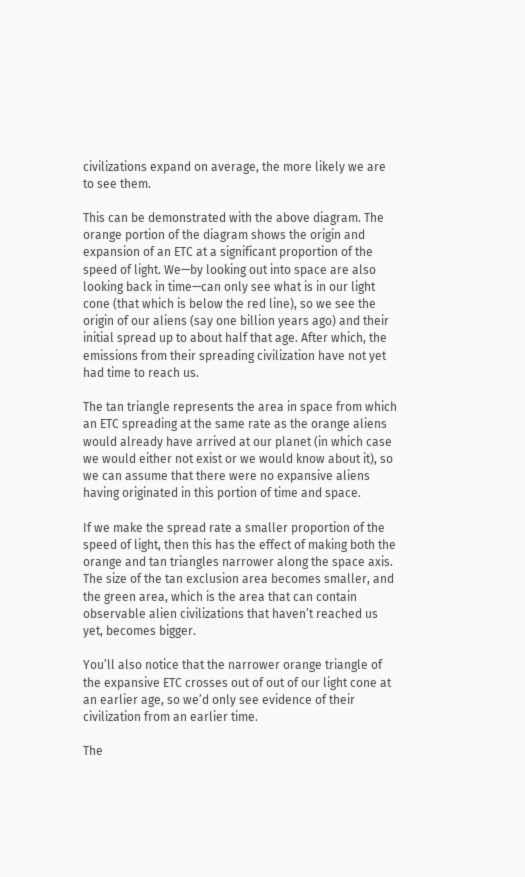civilizations expand on average, the more likely we are to see them.

This can be demonstrated with the above diagram. The orange portion of the diagram shows the origin and expansion of an ETC at a significant proportion of the speed of light. We—by looking out into space are also looking back in time—can only see what is in our light cone (that which is below the red line), so we see the origin of our aliens (say one billion years ago) and their initial spread up to about half that age. After which, the emissions from their spreading civilization have not yet had time to reach us.

The tan triangle represents the area in space from which an ETC spreading at the same rate as the orange aliens would already have arrived at our planet (in which case we would either not exist or we would know about it), so we can assume that there were no expansive aliens having originated in this portion of time and space.

If we make the spread rate a smaller proportion of the speed of light, then this has the effect of making both the orange and tan triangles narrower along the space axis. The size of the tan exclusion area becomes smaller, and the green area, which is the area that can contain observable alien civilizations that haven’t reached us yet, becomes bigger.

You’ll also notice that the narrower orange triangle of the expansive ETC crosses out of out of our light cone at an earlier age, so we’d only see evidence of their civilization from an earlier time.

The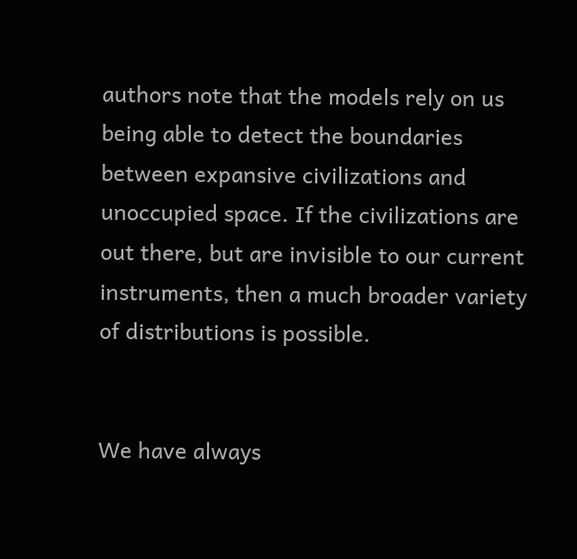authors note that the models rely on us being able to detect the boundaries between expansive civilizations and unoccupied space. If the civilizations are out there, but are invisible to our current instruments, then a much broader variety of distributions is possible.


We have always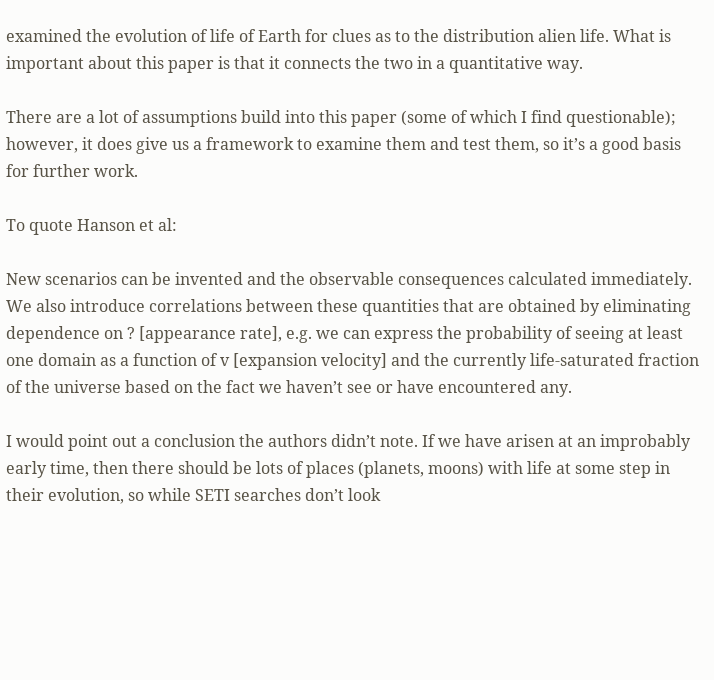examined the evolution of life of Earth for clues as to the distribution alien life. What is important about this paper is that it connects the two in a quantitative way.

There are a lot of assumptions build into this paper (some of which I find questionable); however, it does give us a framework to examine them and test them, so it’s a good basis for further work.

To quote Hanson et al:

New scenarios can be invented and the observable consequences calculated immediately. We also introduce correlations between these quantities that are obtained by eliminating dependence on ? [appearance rate], e.g. we can express the probability of seeing at least one domain as a function of v [expansion velocity] and the currently life-saturated fraction of the universe based on the fact we haven’t see or have encountered any.

I would point out a conclusion the authors didn’t note. If we have arisen at an improbably early time, then there should be lots of places (planets, moons) with life at some step in their evolution, so while SETI searches don’t look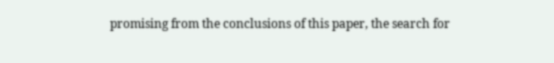promising from the conclusions of this paper, the search for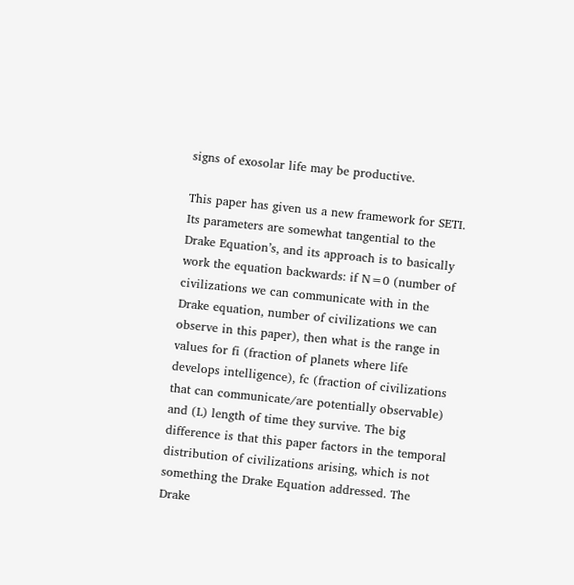signs of exosolar life may be productive.

This paper has given us a new framework for SETI. Its parameters are somewhat tangential to the Drake Equation’s, and its approach is to basically work the equation backwards: if N=0 (number of civilizations we can communicate with in the Drake equation, number of civilizations we can observe in this paper), then what is the range in values for fi (fraction of planets where life develops intelligence), fc (fraction of civilizations that can communicate/are potentially observable) and (L) length of time they survive. The big difference is that this paper factors in the temporal distribution of civilizations arising, which is not something the Drake Equation addressed. The Drake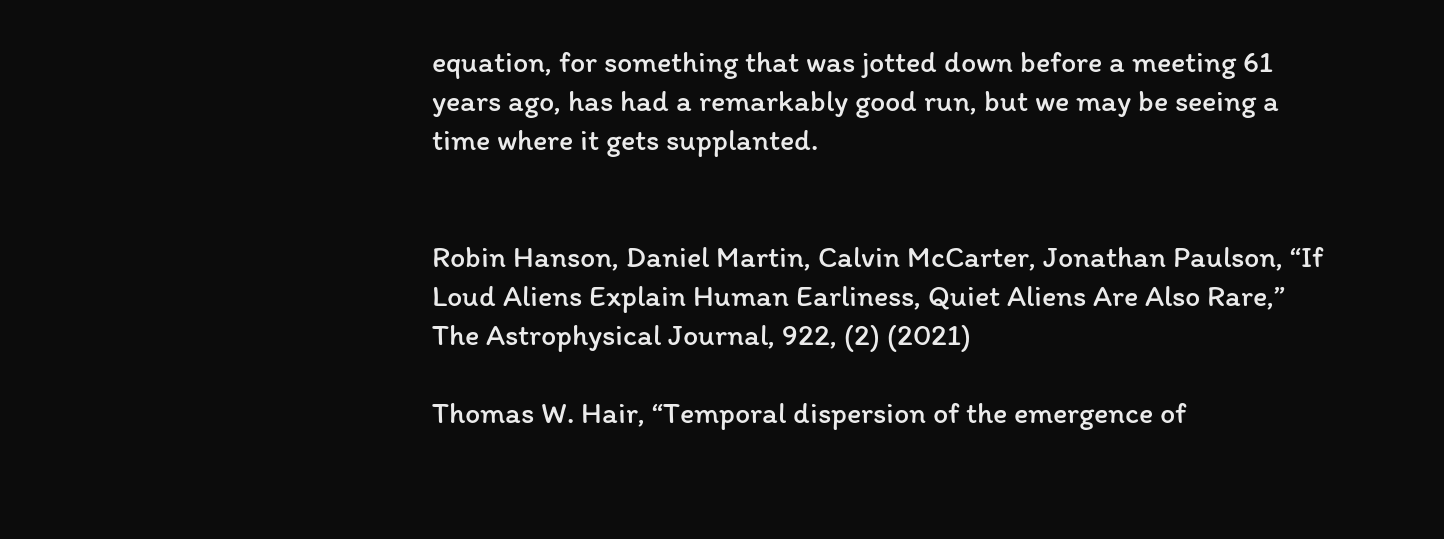equation, for something that was jotted down before a meeting 61 years ago, has had a remarkably good run, but we may be seeing a time where it gets supplanted.


Robin Hanson, Daniel Martin, Calvin McCarter, Jonathan Paulson, “If Loud Aliens Explain Human Earliness, Quiet Aliens Are Also Rare,” The Astrophysical Journal, 922, (2) (2021)

Thomas W. Hair, “Temporal dispersion of the emergence of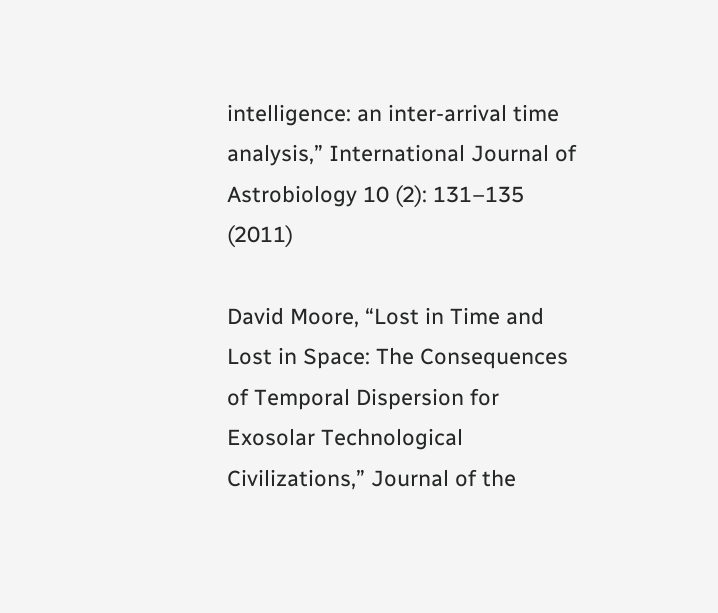intelligence: an inter-arrival time analysis,” International Journal of Astrobiology 10 (2): 131–135 (2011)

David Moore, “Lost in Time and Lost in Space: The Consequences of Temporal Dispersion for Exosolar Technological Civilizations,” Journal of the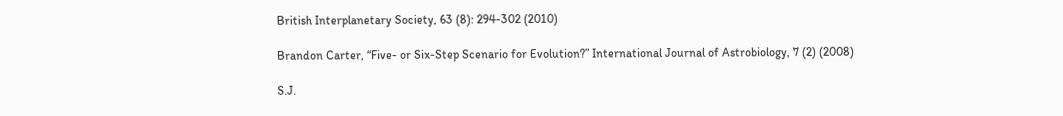British Interplanetary Society, 63 (8): 294-302 (2010)

Brandon Carter, “Five- or Six-Step Scenario for Evolution?” International Journal of Astrobiology, 7 (2) (2008)

S.J.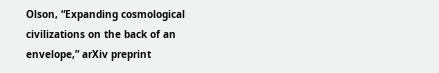Olson, “Expanding cosmological civilizations on the back of an envelope,” arXiv preprint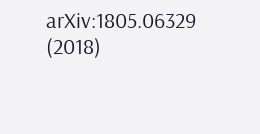arXiv:1805.06329 (2018)